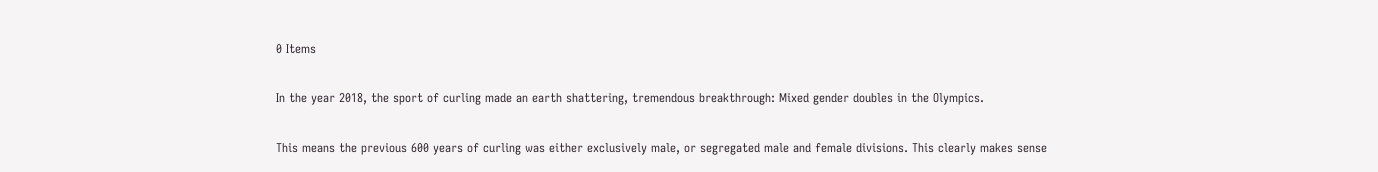0 Items

In the year 2018, the sport of curling made an earth shattering, tremendous breakthrough: Mixed gender doubles in the Olympics.

This means the previous 600 years of curling was either exclusively male, or segregated male and female divisions. This clearly makes sense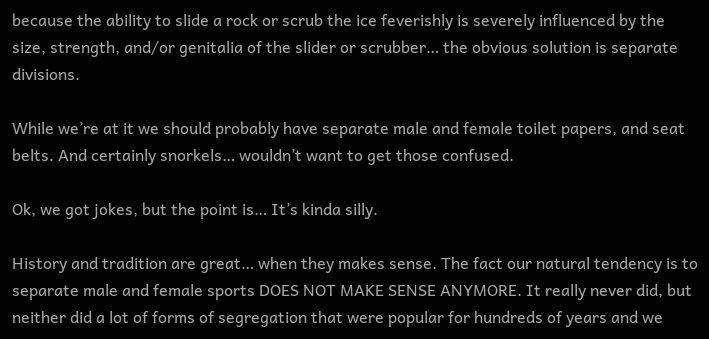because the ability to slide a rock or scrub the ice feverishly is severely influenced by the size, strength, and/or genitalia of the slider or scrubber… the obvious solution is separate divisions.

While we’re at it we should probably have separate male and female toilet papers, and seat belts. And certainly snorkels… wouldn’t want to get those confused.

Ok, we got jokes, but the point is… It’s kinda silly.

History and tradition are great… when they makes sense. The fact our natural tendency is to separate male and female sports DOES NOT MAKE SENSE ANYMORE. It really never did, but neither did a lot of forms of segregation that were popular for hundreds of years and we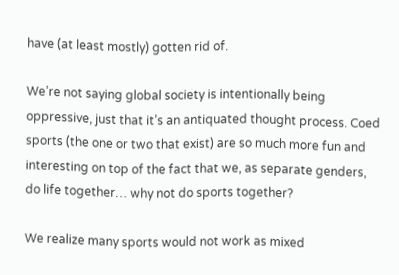have (at least mostly) gotten rid of.

We’re not saying global society is intentionally being oppressive, just that it’s an antiquated thought process. Coed sports (the one or two that exist) are so much more fun and interesting on top of the fact that we, as separate genders, do life together… why not do sports together?

We realize many sports would not work as mixed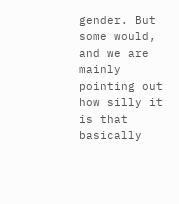gender. But some would, and we are mainly pointing out how silly it is that basically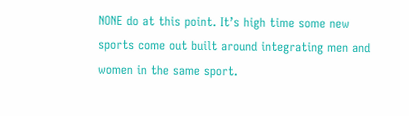NONE do at this point. It’s high time some new sports come out built around integrating men and women in the same sport.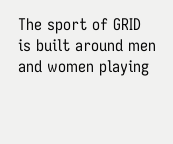The sport of GRID is built around men and women playing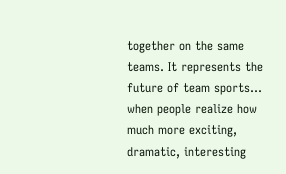together on the same teams. It represents the future of team sports… when people realize how much more exciting, dramatic, interesting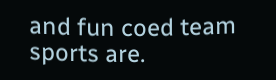and fun coed team sports are.